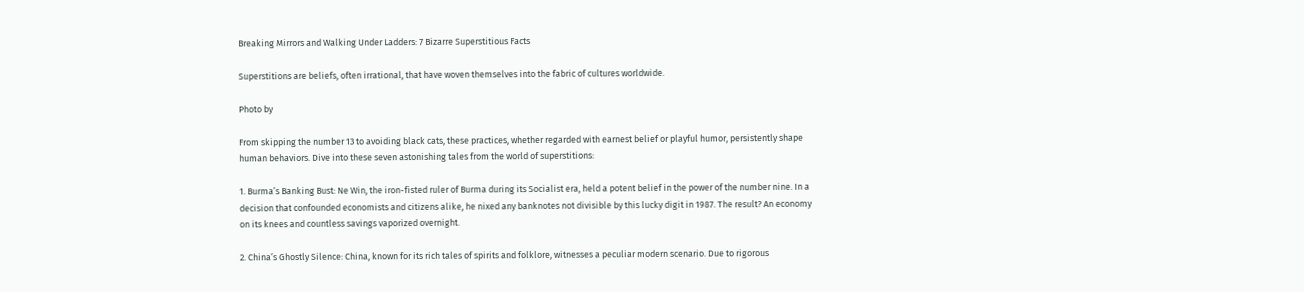Breaking Mirrors and Walking Under Ladders: 7 Bizarre Superstitious Facts

Superstitions are beliefs, often irrational, that have woven themselves into the fabric of cultures worldwide.

Photo by

From skipping the number 13 to avoiding black cats, these practices, whether regarded with earnest belief or playful humor, persistently shape human behaviors. Dive into these seven astonishing tales from the world of superstitions:

1. Burma’s Banking Bust: Ne Win, the iron-fisted ruler of Burma during its Socialist era, held a potent belief in the power of the number nine. In a decision that confounded economists and citizens alike, he nixed any banknotes not divisible by this lucky digit in 1987. The result? An economy on its knees and countless savings vaporized overnight.

2. China’s Ghostly Silence: China, known for its rich tales of spirits and folklore, witnesses a peculiar modern scenario. Due to rigorous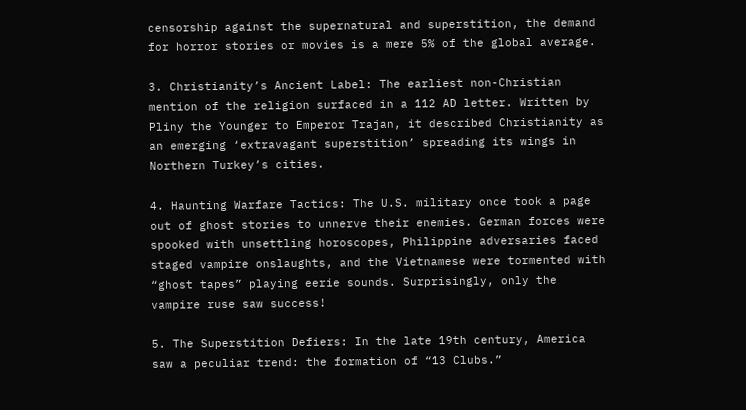censorship against the supernatural and superstition, the demand for horror stories or movies is a mere 5% of the global average.

3. Christianity’s Ancient Label: The earliest non-Christian mention of the religion surfaced in a 112 AD letter. Written by Pliny the Younger to Emperor Trajan, it described Christianity as an emerging ‘extravagant superstition’ spreading its wings in Northern Turkey’s cities.

4. Haunting Warfare Tactics: The U.S. military once took a page out of ghost stories to unnerve their enemies. German forces were spooked with unsettling horoscopes, Philippine adversaries faced staged vampire onslaughts, and the Vietnamese were tormented with “ghost tapes” playing eerie sounds. Surprisingly, only the vampire ruse saw success!

5. The Superstition Defiers: In the late 19th century, America saw a peculiar trend: the formation of “13 Clubs.”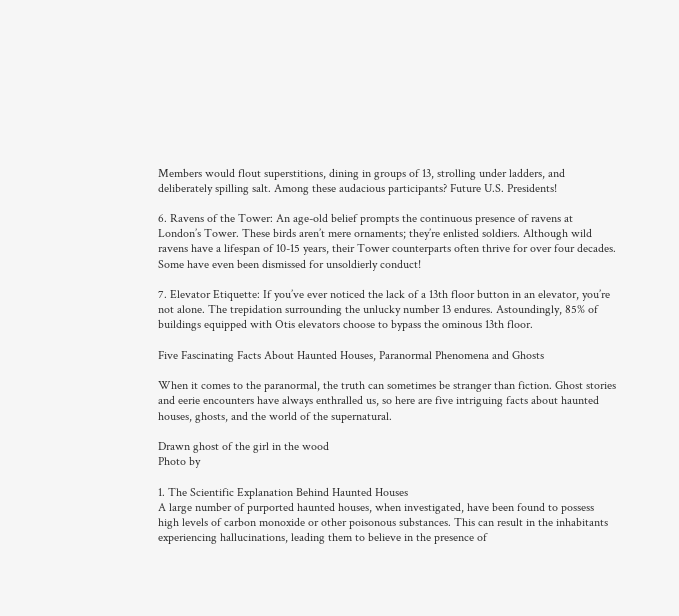Members would flout superstitions, dining in groups of 13, strolling under ladders, and deliberately spilling salt. Among these audacious participants? Future U.S. Presidents!

6. Ravens of the Tower: An age-old belief prompts the continuous presence of ravens at London’s Tower. These birds aren’t mere ornaments; they’re enlisted soldiers. Although wild ravens have a lifespan of 10-15 years, their Tower counterparts often thrive for over four decades. Some have even been dismissed for unsoldierly conduct!

7. Elevator Etiquette: If you’ve ever noticed the lack of a 13th floor button in an elevator, you’re not alone. The trepidation surrounding the unlucky number 13 endures. Astoundingly, 85% of buildings equipped with Otis elevators choose to bypass the ominous 13th floor.

Five Fascinating Facts About Haunted Houses, Paranormal Phenomena and Ghosts

When it comes to the paranormal, the truth can sometimes be stranger than fiction. Ghost stories and eerie encounters have always enthralled us, so here are five intriguing facts about haunted houses, ghosts, and the world of the supernatural.

Drawn ghost of the girl in the wood
Photo by

1. The Scientific Explanation Behind Haunted Houses
A large number of purported haunted houses, when investigated, have been found to possess high levels of carbon monoxide or other poisonous substances. This can result in the inhabitants experiencing hallucinations, leading them to believe in the presence of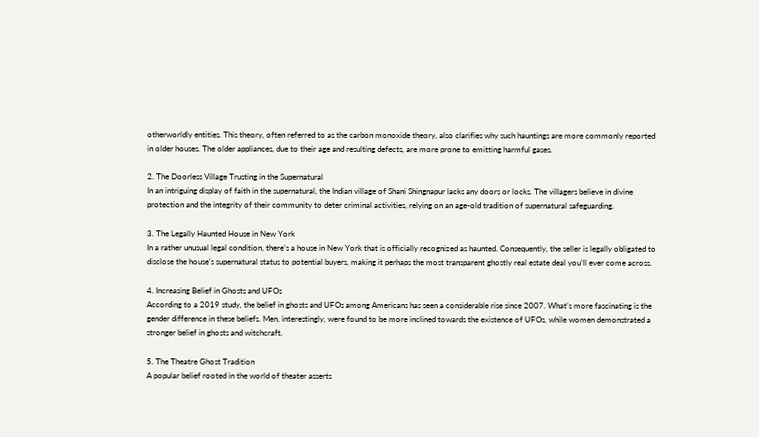otherworldly entities. This theory, often referred to as the carbon monoxide theory, also clarifies why such hauntings are more commonly reported in older houses. The older appliances, due to their age and resulting defects, are more prone to emitting harmful gases.

2. The Doorless Village Trusting in the Supernatural
In an intriguing display of faith in the supernatural, the Indian village of Shani Shingnapur lacks any doors or locks. The villagers believe in divine protection and the integrity of their community to deter criminal activities, relying on an age-old tradition of supernatural safeguarding.

3. The Legally Haunted House in New York
In a rather unusual legal condition, there’s a house in New York that is officially recognized as haunted. Consequently, the seller is legally obligated to disclose the house’s supernatural status to potential buyers, making it perhaps the most transparent ghostly real estate deal you’ll ever come across.

4. Increasing Belief in Ghosts and UFOs
According to a 2019 study, the belief in ghosts and UFOs among Americans has seen a considerable rise since 2007. What’s more fascinating is the gender difference in these beliefs. Men, interestingly, were found to be more inclined towards the existence of UFOs, while women demonstrated a stronger belief in ghosts and witchcraft.

5. The Theatre Ghost Tradition
A popular belief rooted in the world of theater asserts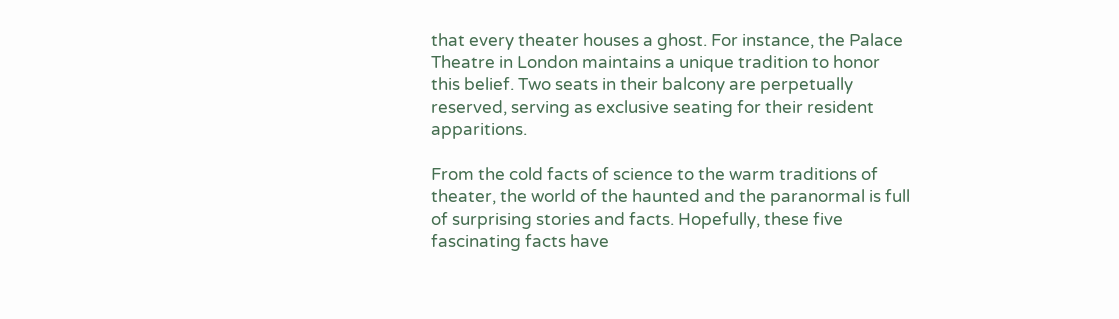that every theater houses a ghost. For instance, the Palace Theatre in London maintains a unique tradition to honor this belief. Two seats in their balcony are perpetually reserved, serving as exclusive seating for their resident apparitions.

From the cold facts of science to the warm traditions of theater, the world of the haunted and the paranormal is full of surprising stories and facts. Hopefully, these five fascinating facts have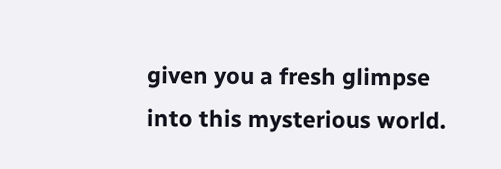given you a fresh glimpse into this mysterious world.